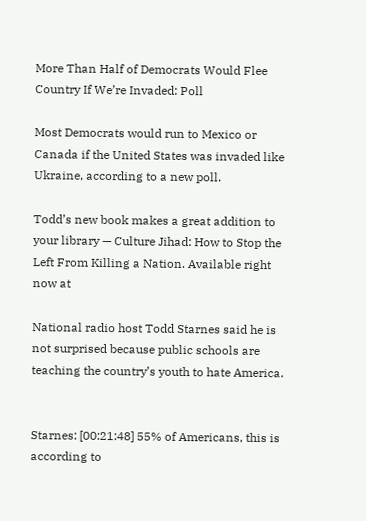More Than Half of Democrats Would Flee Country If We’re Invaded: Poll

Most Democrats would run to Mexico or Canada if the United States was invaded like Ukraine, according to a new poll.

Todd’s new book makes a great addition to your library — Culture Jihad: How to Stop the Left From Killing a Nation. Available right now at

National radio host Todd Starnes said he is not surprised because public schools are teaching the country’s youth to hate America.


Starnes: [00:21:48] 55% of Americans, this is according to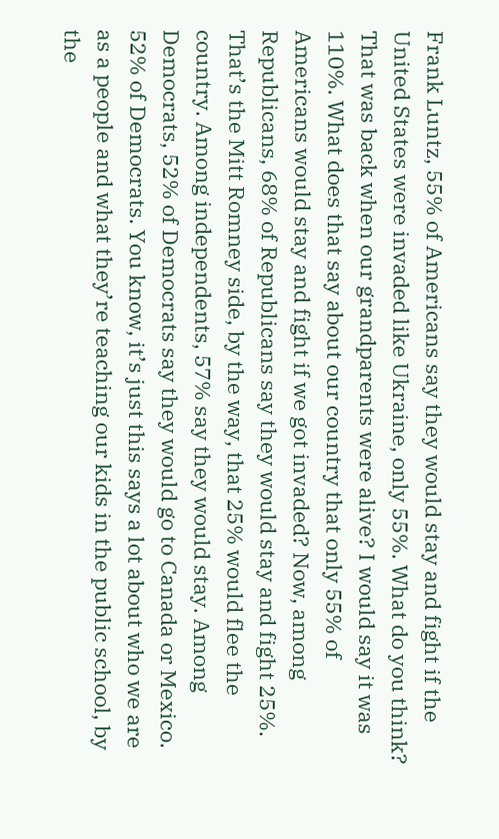Frank Luntz, 55% of Americans say they would stay and fight if the United States were invaded like Ukraine, only 55%. What do you think? That was back when our grandparents were alive? I would say it was 110%. What does that say about our country that only 55% of Americans would stay and fight if we got invaded? Now, among Republicans, 68% of Republicans say they would stay and fight 25%. That’s the Mitt Romney side, by the way, that 25% would flee the country. Among independents, 57% say they would stay. Among Democrats, 52% of Democrats say they would go to Canada or Mexico. 52% of Democrats. You know, it’s just this says a lot about who we are as a people and what they’re teaching our kids in the public school, by the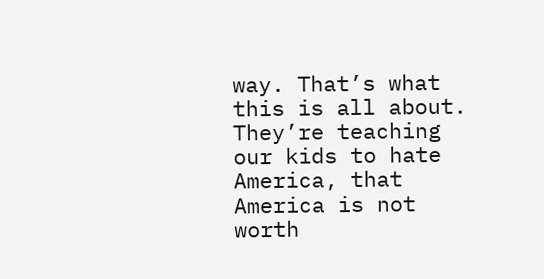way. That’s what this is all about. They’re teaching our kids to hate America, that America is not worth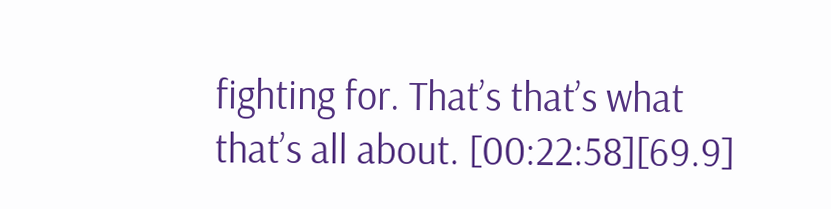fighting for. That’s that’s what that’s all about. [00:22:58][69.9]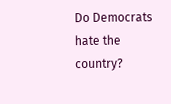Do Democrats hate the country?